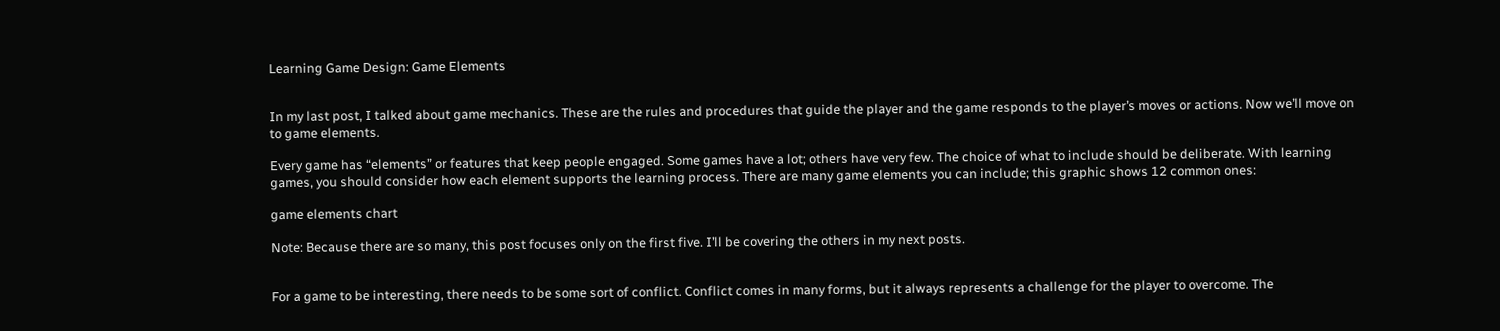Learning Game Design: Game Elements


In my last post, I talked about game mechanics. These are the rules and procedures that guide the player and the game responds to the player’s moves or actions. Now we’ll move on to game elements.

Every game has “elements” or features that keep people engaged. Some games have a lot; others have very few. The choice of what to include should be deliberate. With learning games, you should consider how each element supports the learning process. There are many game elements you can include; this graphic shows 12 common ones:

game elements chart

Note: Because there are so many, this post focuses only on the first five. I’ll be covering the others in my next posts.


For a game to be interesting, there needs to be some sort of conflict. Conflict comes in many forms, but it always represents a challenge for the player to overcome. The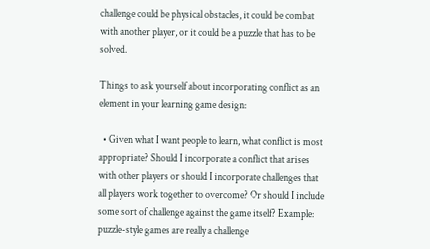challenge could be physical obstacles, it could be combat with another player, or it could be a puzzle that has to be solved.

Things to ask yourself about incorporating conflict as an element in your learning game design:

  • Given what I want people to learn, what conflict is most appropriate? Should I incorporate a conflict that arises with other players or should I incorporate challenges that all players work together to overcome? Or should I include some sort of challenge against the game itself? Example: puzzle-style games are really a challenge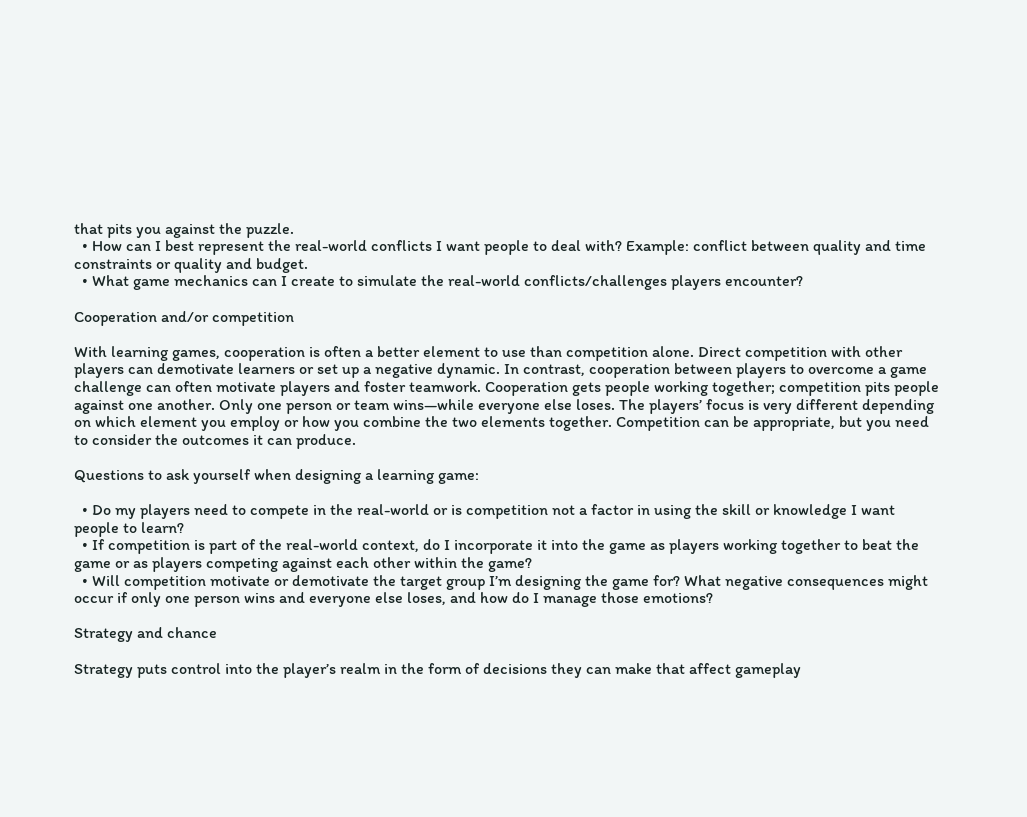that pits you against the puzzle.
  • How can I best represent the real-world conflicts I want people to deal with? Example: conflict between quality and time constraints or quality and budget.
  • What game mechanics can I create to simulate the real-world conflicts/challenges players encounter?

Cooperation and/or competition

With learning games, cooperation is often a better element to use than competition alone. Direct competition with other players can demotivate learners or set up a negative dynamic. In contrast, cooperation between players to overcome a game challenge can often motivate players and foster teamwork. Cooperation gets people working together; competition pits people against one another. Only one person or team wins—while everyone else loses. The players’ focus is very different depending on which element you employ or how you combine the two elements together. Competition can be appropriate, but you need to consider the outcomes it can produce.

Questions to ask yourself when designing a learning game:

  • Do my players need to compete in the real-world or is competition not a factor in using the skill or knowledge I want people to learn?
  • If competition is part of the real-world context, do I incorporate it into the game as players working together to beat the game or as players competing against each other within the game?
  • Will competition motivate or demotivate the target group I’m designing the game for? What negative consequences might occur if only one person wins and everyone else loses, and how do I manage those emotions?

Strategy and chance

Strategy puts control into the player’s realm in the form of decisions they can make that affect gameplay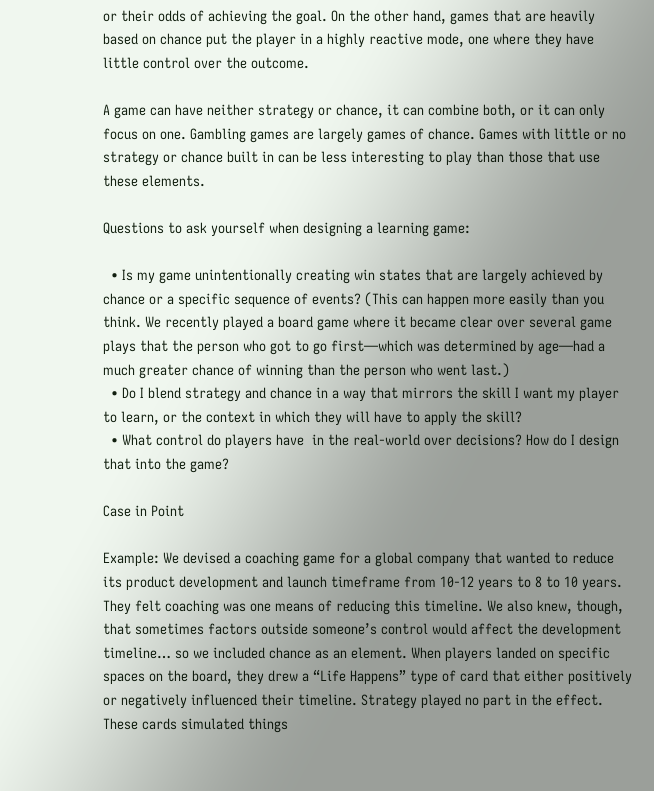or their odds of achieving the goal. On the other hand, games that are heavily based on chance put the player in a highly reactive mode, one where they have little control over the outcome.

A game can have neither strategy or chance, it can combine both, or it can only focus on one. Gambling games are largely games of chance. Games with little or no strategy or chance built in can be less interesting to play than those that use these elements.

Questions to ask yourself when designing a learning game:

  • Is my game unintentionally creating win states that are largely achieved by chance or a specific sequence of events? (This can happen more easily than you think. We recently played a board game where it became clear over several game plays that the person who got to go first—which was determined by age—had a much greater chance of winning than the person who went last.)
  • Do I blend strategy and chance in a way that mirrors the skill I want my player to learn, or the context in which they will have to apply the skill?
  • What control do players have  in the real-world over decisions? How do I design that into the game?

Case in Point

Example: We devised a coaching game for a global company that wanted to reduce its product development and launch timeframe from 10-12 years to 8 to 10 years. They felt coaching was one means of reducing this timeline. We also knew, though, that sometimes factors outside someone’s control would affect the development timeline… so we included chance as an element. When players landed on specific spaces on the board, they drew a “Life Happens” type of card that either positively or negatively influenced their timeline. Strategy played no part in the effect. These cards simulated things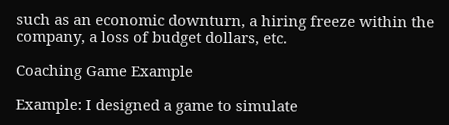such as an economic downturn, a hiring freeze within the company, a loss of budget dollars, etc.

Coaching Game Example

Example: I designed a game to simulate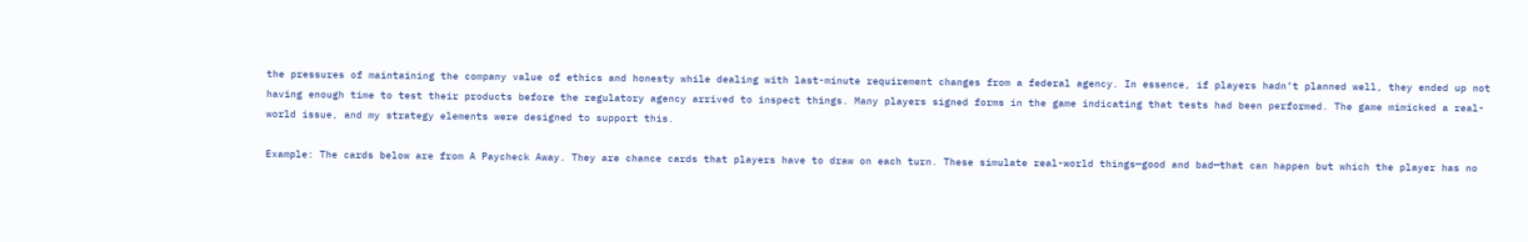the pressures of maintaining the company value of ethics and honesty while dealing with last-minute requirement changes from a federal agency. In essence, if players hadn’t planned well, they ended up not having enough time to test their products before the regulatory agency arrived to inspect things. Many players signed forms in the game indicating that tests had been performed. The game mimicked a real-world issue, and my strategy elements were designed to support this.

Example: The cards below are from A Paycheck Away. They are chance cards that players have to draw on each turn. These simulate real-world things—good and bad—that can happen but which the player has no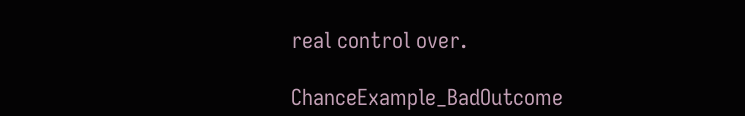real control over.

ChanceExample_BadOutcome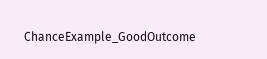ChanceExample_GoodOutcome